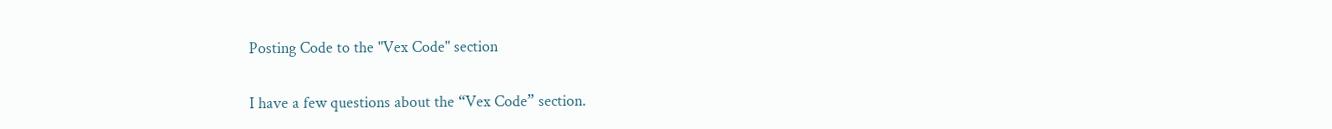Posting Code to the "Vex Code" section

I have a few questions about the “Vex Code” section.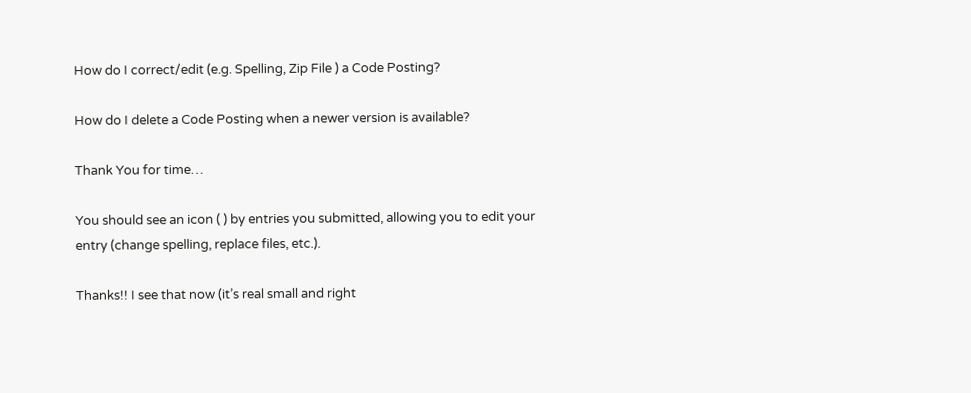How do I correct/edit (e.g. Spelling, Zip File ) a Code Posting?

How do I delete a Code Posting when a newer version is available?

Thank You for time…

You should see an icon ( ) by entries you submitted, allowing you to edit your entry (change spelling, replace files, etc.).

Thanks!! I see that now (it’s real small and right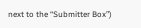next to the “Submitter Box”)